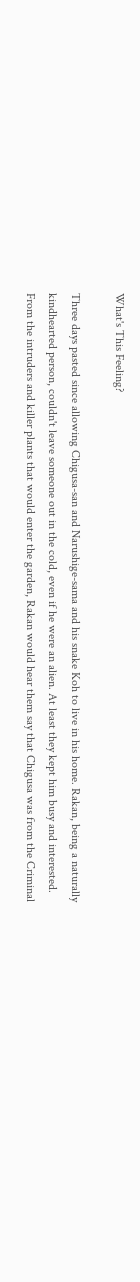What's This Feeling?

Three days pasted since allowing Chigusa-san and Narushige-sama and his snake Koh to live in his home. Rakan, being a naturally kindhearted person, couldn't leave someone out in the cold, even if he were an alien. At least they kept him busy and interested. From the intruders and killer plants that would enter the garden, Rakan would hear them say that Chigusa was from the Criminal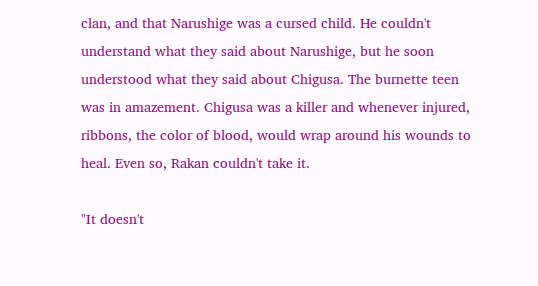clan, and that Narushige was a cursed child. He couldn't understand what they said about Narushige, but he soon understood what they said about Chigusa. The burnette teen was in amazement. Chigusa was a killer and whenever injured, ribbons, the color of blood, would wrap around his wounds to heal. Even so, Rakan couldn't take it.

"It doesn't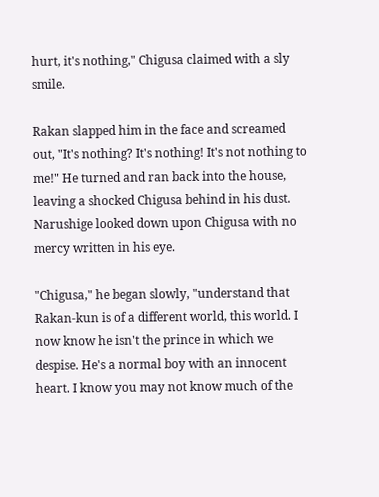hurt, it's nothing," Chigusa claimed with a sly smile.

Rakan slapped him in the face and screamed out, "It's nothing? It's nothing! It's not nothing to me!" He turned and ran back into the house, leaving a shocked Chigusa behind in his dust. Narushige looked down upon Chigusa with no mercy written in his eye.

"Chigusa," he began slowly, "understand that Rakan-kun is of a different world, this world. I now know he isn't the prince in which we despise. He's a normal boy with an innocent heart. I know you may not know much of the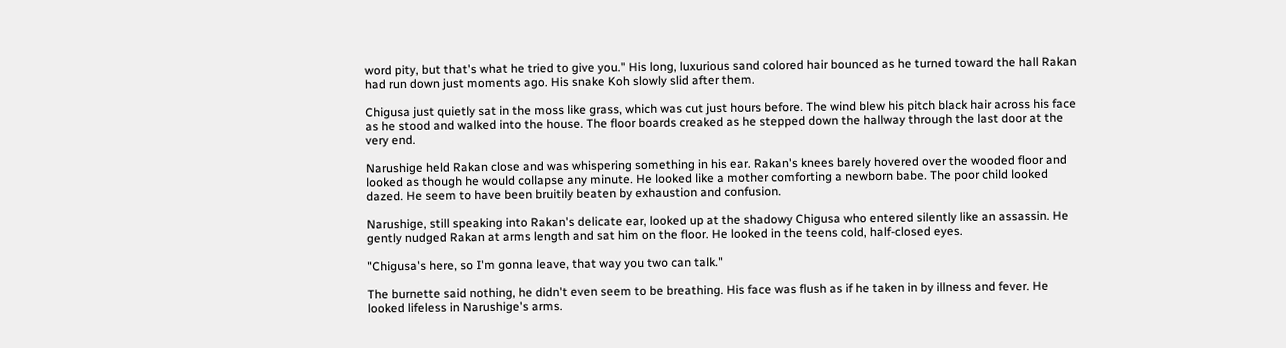word pity, but that's what he tried to give you." His long, luxurious sand colored hair bounced as he turned toward the hall Rakan had run down just moments ago. His snake Koh slowly slid after them.

Chigusa just quietly sat in the moss like grass, which was cut just hours before. The wind blew his pitch black hair across his face as he stood and walked into the house. The floor boards creaked as he stepped down the hallway through the last door at the very end.

Narushige held Rakan close and was whispering something in his ear. Rakan's knees barely hovered over the wooded floor and looked as though he would collapse any minute. He looked like a mother comforting a newborn babe. The poor child looked dazed. He seem to have been bruitily beaten by exhaustion and confusion.

Narushige, still speaking into Rakan's delicate ear, looked up at the shadowy Chigusa who entered silently like an assassin. He gently nudged Rakan at arms length and sat him on the floor. He looked in the teens cold, half-closed eyes.

"Chigusa's here, so I'm gonna leave, that way you two can talk."

The burnette said nothing, he didn't even seem to be breathing. His face was flush as if he taken in by illness and fever. He looked lifeless in Narushige's arms.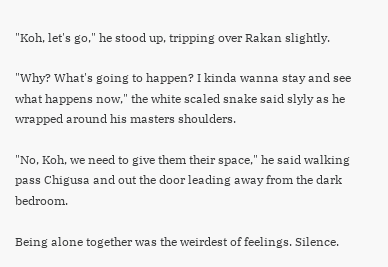"Koh, let's go," he stood up, tripping over Rakan slightly.

"Why? What's going to happen? I kinda wanna stay and see what happens now," the white scaled snake said slyly as he wrapped around his masters shoulders.

"No, Koh, we need to give them their space," he said walking pass Chigusa and out the door leading away from the dark bedroom.

Being alone together was the weirdest of feelings. Silence.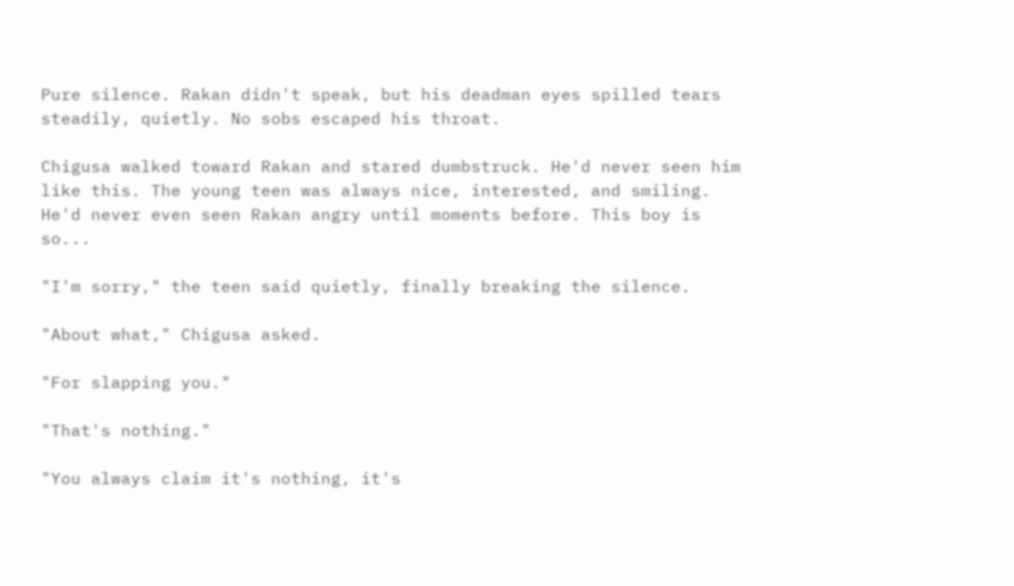Pure silence. Rakan didn't speak, but his deadman eyes spilled tears steadily, quietly. No sobs escaped his throat.

Chigusa walked toward Rakan and stared dumbstruck. He'd never seen him like this. The young teen was always nice, interested, and smiling. He'd never even seen Rakan angry until moments before. This boy is so...

"I'm sorry," the teen said quietly, finally breaking the silence.

"About what," Chigusa asked.

"For slapping you."

"That's nothing."

"You always claim it's nothing, it's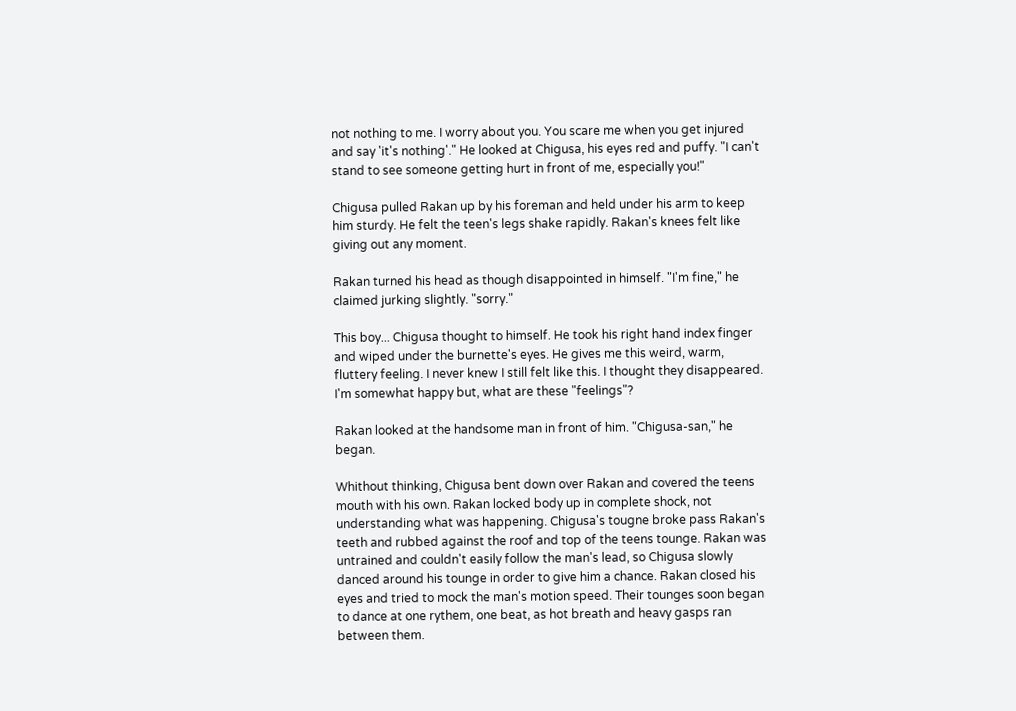not nothing to me. I worry about you. You scare me when you get injured and say 'it's nothing'." He looked at Chigusa, his eyes red and puffy. "I can't stand to see someone getting hurt in front of me, especially you!"

Chigusa pulled Rakan up by his foreman and held under his arm to keep him sturdy. He felt the teen's legs shake rapidly. Rakan's knees felt like giving out any moment.

Rakan turned his head as though disappointed in himself. "I'm fine," he claimed jurking slightly. "sorry."

This boy... Chigusa thought to himself. He took his right hand index finger and wiped under the burnette's eyes. He gives me this weird, warm, fluttery feeling. I never knew I still felt like this. I thought they disappeared. I'm somewhat happy but, what are these "feelings"?

Rakan looked at the handsome man in front of him. "Chigusa-san," he began.

Whithout thinking, Chigusa bent down over Rakan and covered the teens mouth with his own. Rakan locked body up in complete shock, not understanding what was happening. Chigusa's tougne broke pass Rakan's teeth and rubbed against the roof and top of the teens tounge. Rakan was untrained and couldn't easily follow the man's lead, so Chigusa slowly danced around his tounge in order to give him a chance. Rakan closed his eyes and tried to mock the man's motion speed. Their tounges soon began to dance at one rythem, one beat, as hot breath and heavy gasps ran between them.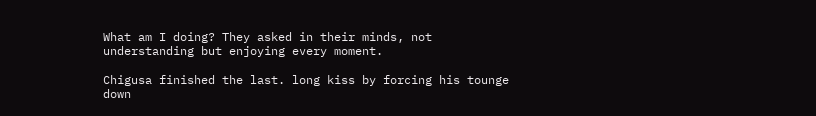What am I doing? They asked in their minds, not understanding but enjoying every moment.

Chigusa finished the last. long kiss by forcing his tounge down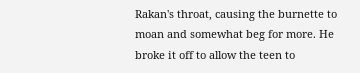Rakan's throat, causing the burnette to moan and somewhat beg for more. He broke it off to allow the teen to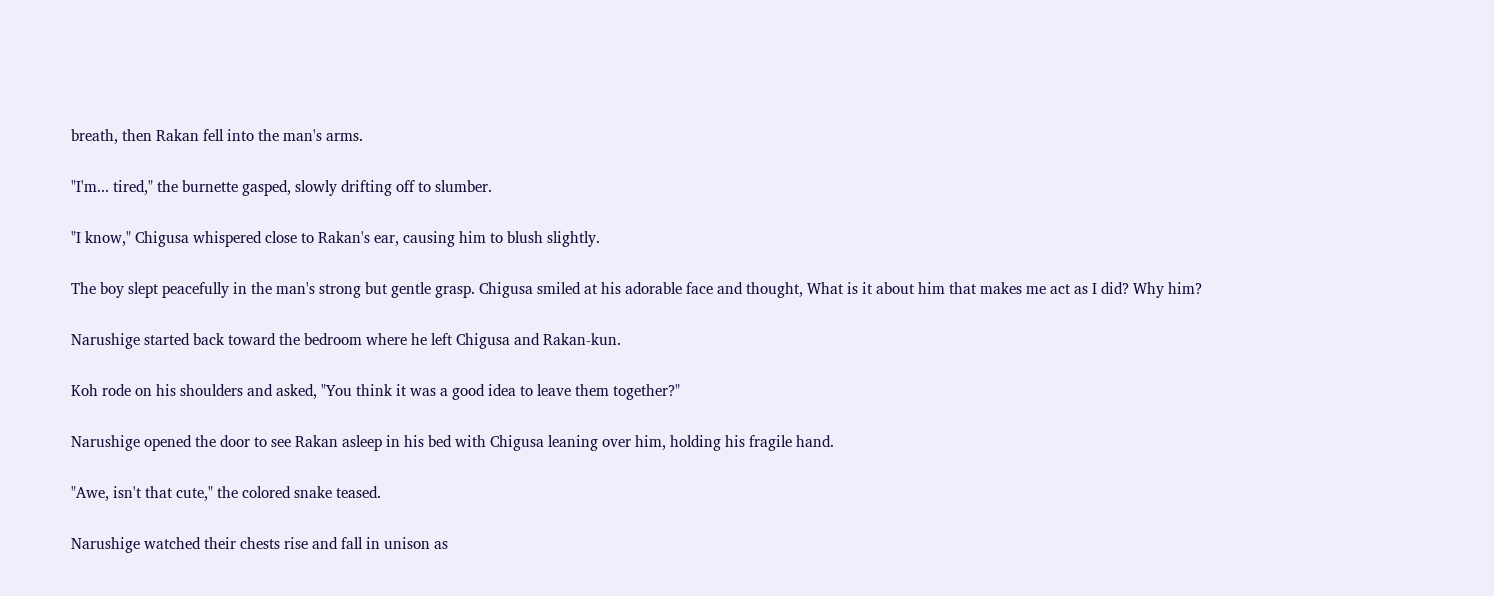breath, then Rakan fell into the man's arms.

"I'm... tired," the burnette gasped, slowly drifting off to slumber.

"I know," Chigusa whispered close to Rakan's ear, causing him to blush slightly.

The boy slept peacefully in the man's strong but gentle grasp. Chigusa smiled at his adorable face and thought, What is it about him that makes me act as I did? Why him?

Narushige started back toward the bedroom where he left Chigusa and Rakan-kun.

Koh rode on his shoulders and asked, "You think it was a good idea to leave them together?"

Narushige opened the door to see Rakan asleep in his bed with Chigusa leaning over him, holding his fragile hand.

"Awe, isn't that cute," the colored snake teased.

Narushige watched their chests rise and fall in unison as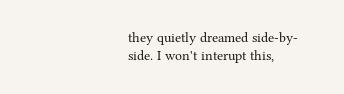they quietly dreamed side-by-side. I won't interupt this,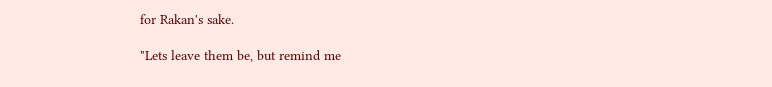for Rakan's sake.

"Lets leave them be, but remind me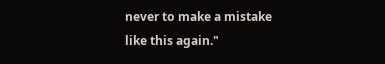never to make a mistake like this again."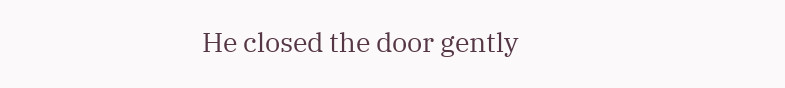He closed the door gently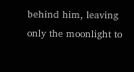behind him, leaving only the moonlight to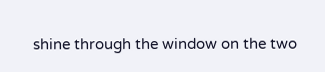shine through the window on the two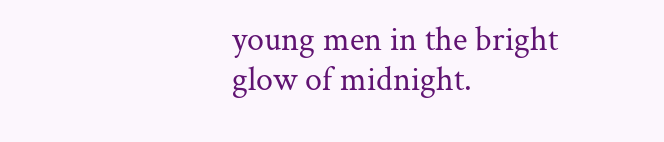young men in the bright glow of midnight.